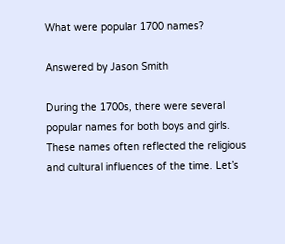What were popular 1700 names?

Answered by Jason Smith

During the 1700s, there were several popular names for both boys and girls. These names often reflected the religious and cultural influences of the time. Let’s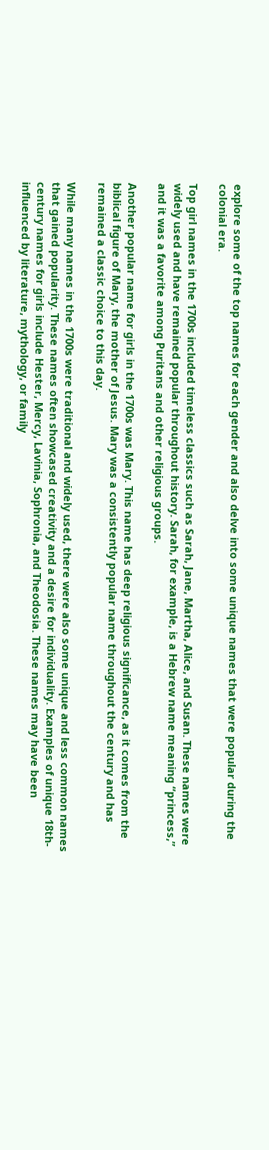explore some of the top names for each gender and also delve into some unique names that were popular during the colonial era.

Top girl names in the 1700s included timeless classics such as Sarah, Jane, Martha, Alice, and Susan. These names were widely used and have remained popular throughout history. Sarah, for example, is a Hebrew name meaning “princess,” and it was a favorite among Puritans and other religious groups.

Another popular name for girls in the 1700s was Mary. This name has deep religious significance, as it comes from the biblical figure of Mary, the mother of Jesus. Mary was a consistently popular name throughout the century and has remained a classic choice to this day.

While many names in the 1700s were traditional and widely used, there were also some unique and less common names that gained popularity. These names often showcased creativity and a desire for individuality. Examples of unique 18th-century names for girls include Hester, Mercy, Lavinia, Sophronia, and Theodosia. These names may have been influenced by literature, mythology, or family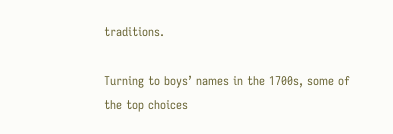traditions.

Turning to boys’ names in the 1700s, some of the top choices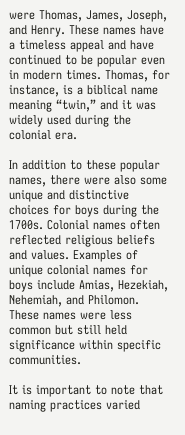were Thomas, James, Joseph, and Henry. These names have a timeless appeal and have continued to be popular even in modern times. Thomas, for instance, is a biblical name meaning “twin,” and it was widely used during the colonial era.

In addition to these popular names, there were also some unique and distinctive choices for boys during the 1700s. Colonial names often reflected religious beliefs and values. Examples of unique colonial names for boys include Amias, Hezekiah, Nehemiah, and Philomon. These names were less common but still held significance within specific communities.

It is important to note that naming practices varied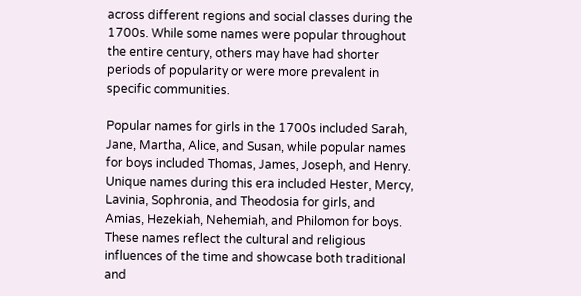across different regions and social classes during the 1700s. While some names were popular throughout the entire century, others may have had shorter periods of popularity or were more prevalent in specific communities.

Popular names for girls in the 1700s included Sarah, Jane, Martha, Alice, and Susan, while popular names for boys included Thomas, James, Joseph, and Henry. Unique names during this era included Hester, Mercy, Lavinia, Sophronia, and Theodosia for girls, and Amias, Hezekiah, Nehemiah, and Philomon for boys. These names reflect the cultural and religious influences of the time and showcase both traditional and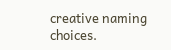creative naming choices.